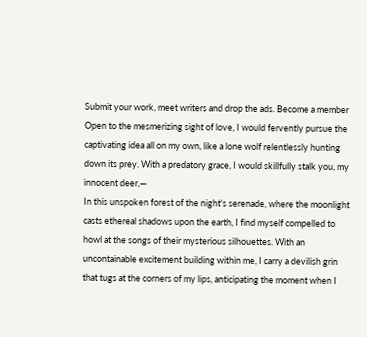Submit your work, meet writers and drop the ads. Become a member
Open to the mesmerizing sight of love, I would fervently pursue the captivating idea all on my own, like a lone wolf relentlessly hunting down its prey. With a predatory grace, I would skillfully stalk you, my innocent deer,—
In this unspoken forest of the night's serenade, where the moonlight casts ethereal shadows upon the earth, I find myself compelled to howl at the songs of their mysterious silhouettes. With an uncontainable excitement building within me, I carry a devilish grin that tugs at the corners of my lips, anticipating the moment when I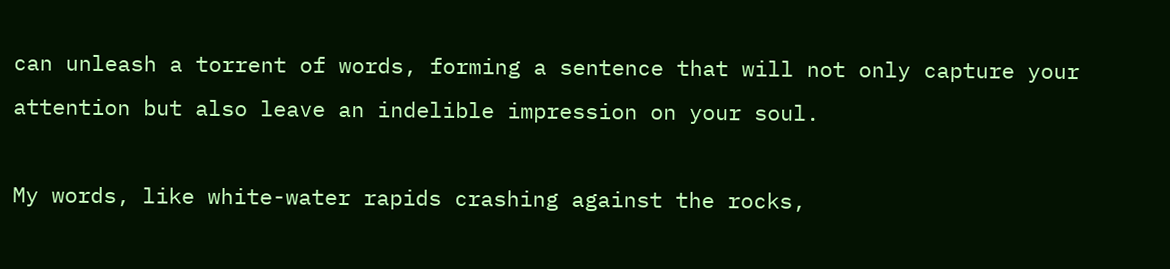can unleash a torrent of words, forming a sentence that will not only capture your attention but also leave an indelible impression on your soul.

My words, like white-water rapids crashing against the rocks,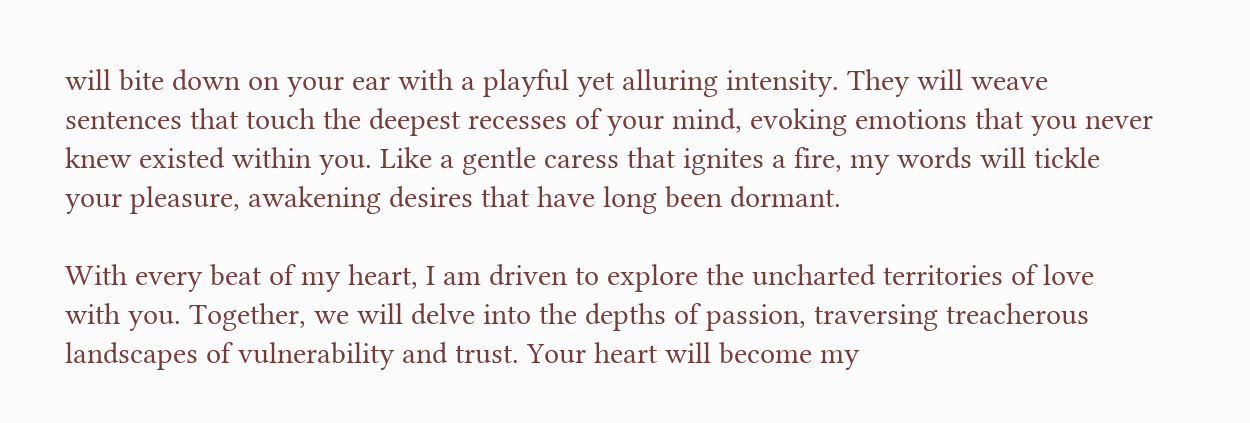will bite down on your ear with a playful yet alluring intensity. They will weave sentences that touch the deepest recesses of your mind, evoking emotions that you never knew existed within you. Like a gentle caress that ignites a fire, my words will tickle your pleasure, awakening desires that have long been dormant.

With every beat of my heart, I am driven to explore the uncharted territories of love with you. Together, we will delve into the depths of passion, traversing treacherous landscapes of vulnerability and trust. Your heart will become my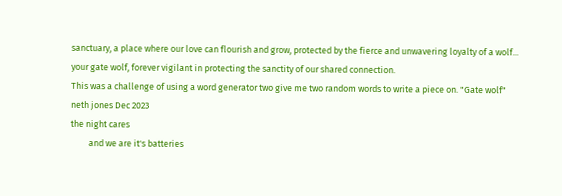sanctuary, a place where our love can flourish and grow, protected by the fierce and unwavering loyalty of a wolf...
your gate wolf, forever vigilant in protecting the sanctity of our shared connection.
This was a challenge of using a word generator two give me two random words to write a piece on. "Gate wolf"
neth jones Dec 2023
the night cares
         and we are it's batteries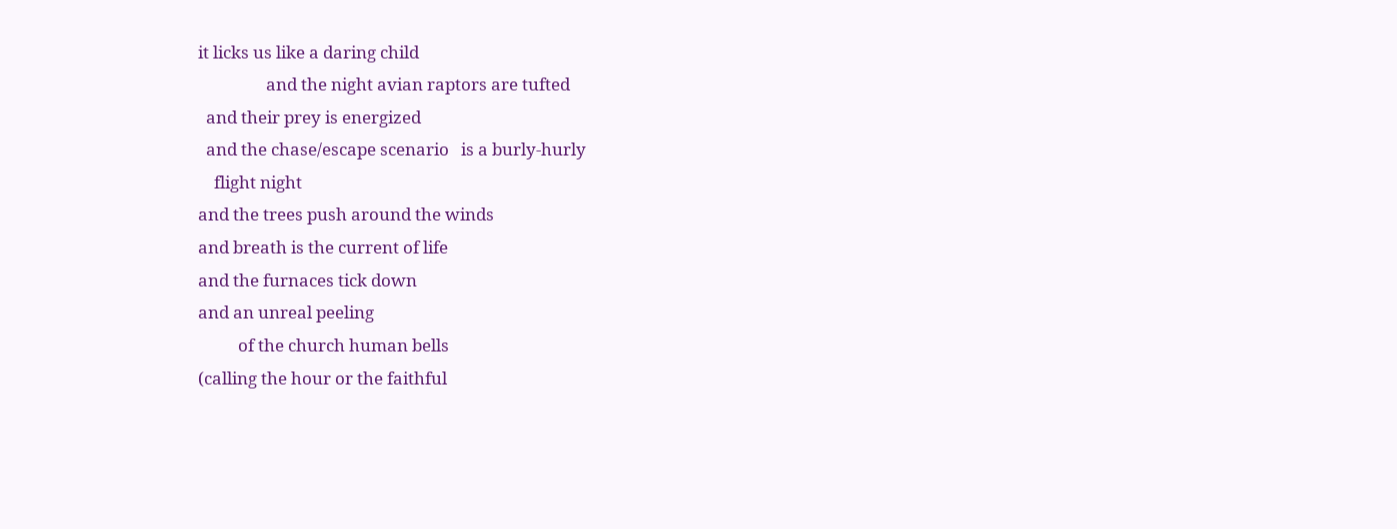it licks us like a daring child
                 and the night avian raptors are tufted
  and their prey is energized
  and the chase/escape scenario   is a burly-hurly
    flight night
and the trees push around the winds
and breath is the current of life
and the furnaces tick down
and an unreal peeling
          of the church human bells
(calling the hour or the faithful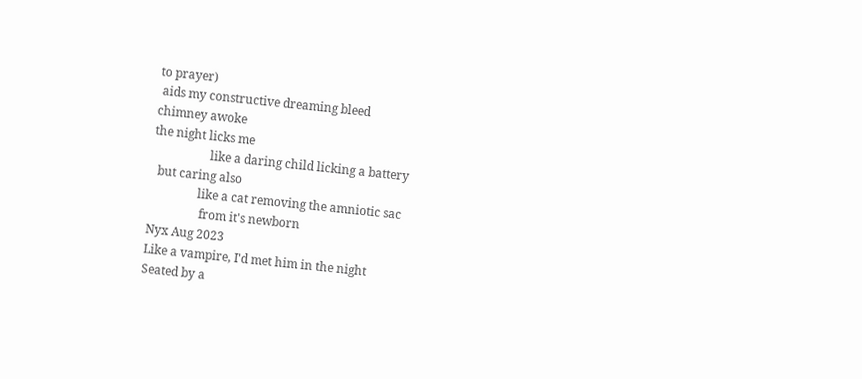to prayer)
 aids my constructive dreaming bleed
chimney awoke
the night licks me
                   like a daring child licking a battery
  but caring also
                like a cat removing the amniotic sac
                 from it's newborn
Nyx Aug 2023
Like a vampire, I'd met him in the night
Seated by a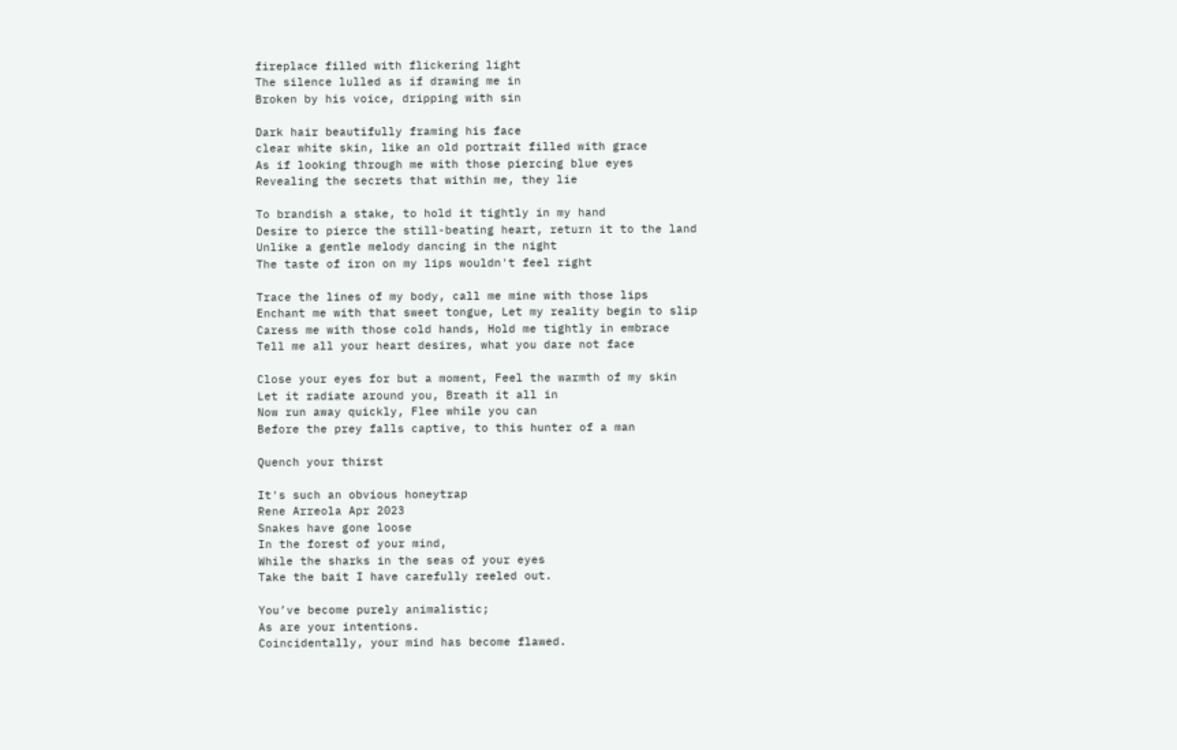fireplace filled with flickering light
The silence lulled as if drawing me in
Broken by his voice, dripping with sin

Dark hair beautifully framing his face
clear white skin, like an old portrait filled with grace
As if looking through me with those piercing blue eyes
Revealing the secrets that within me, they lie

To brandish a stake, to hold it tightly in my hand
Desire to pierce the still-beating heart, return it to the land
Unlike a gentle melody dancing in the night
The taste of iron on my lips wouldn't feel right

Trace the lines of my body, call me mine with those lips
Enchant me with that sweet tongue, Let my reality begin to slip
Caress me with those cold hands, Hold me tightly in embrace
Tell me all your heart desires, what you dare not face

Close your eyes for but a moment, Feel the warmth of my skin
Let it radiate around you, Breath it all in
Now run away quickly, Flee while you can
Before the prey falls captive, to this hunter of a man

Quench your thirst

It's such an obvious honeytrap
Rene Arreola Apr 2023
Snakes have gone loose
In the forest of your mind,
While the sharks in the seas of your eyes
Take the bait I have carefully reeled out.

You’ve become purely animalistic;
As are your intentions.
Coincidentally, your mind has become flawed.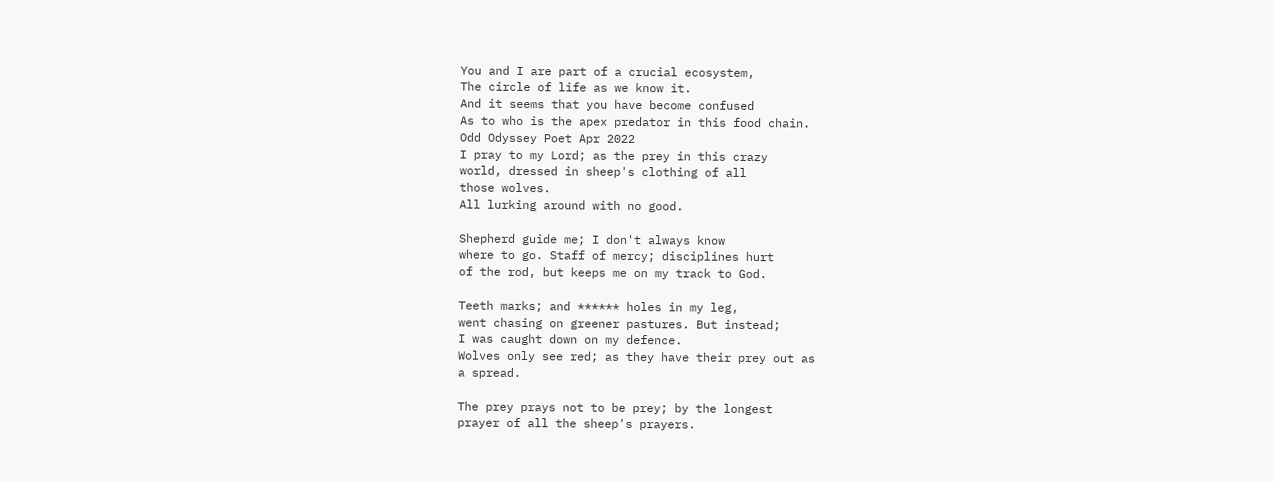You and I are part of a crucial ecosystem,
The circle of life as we know it.
And it seems that you have become confused
As to who is the apex predator in this food chain.
Odd Odyssey Poet Apr 2022
I pray to my Lord; as the prey in this crazy
world, dressed in sheep's clothing of all
those wolves.
All lurking around with no good.

Shepherd guide me; I don't always know
where to go. Staff of mercy; disciplines hurt
of the rod, but keeps me on my track to God.

Teeth marks; and ****** holes in my leg,
went chasing on greener pastures. But instead;
I was caught down on my defence.
Wolves only see red; as they have their prey out as
a spread.

The prey prays not to be prey; by the longest
prayer of all the sheep's prayers.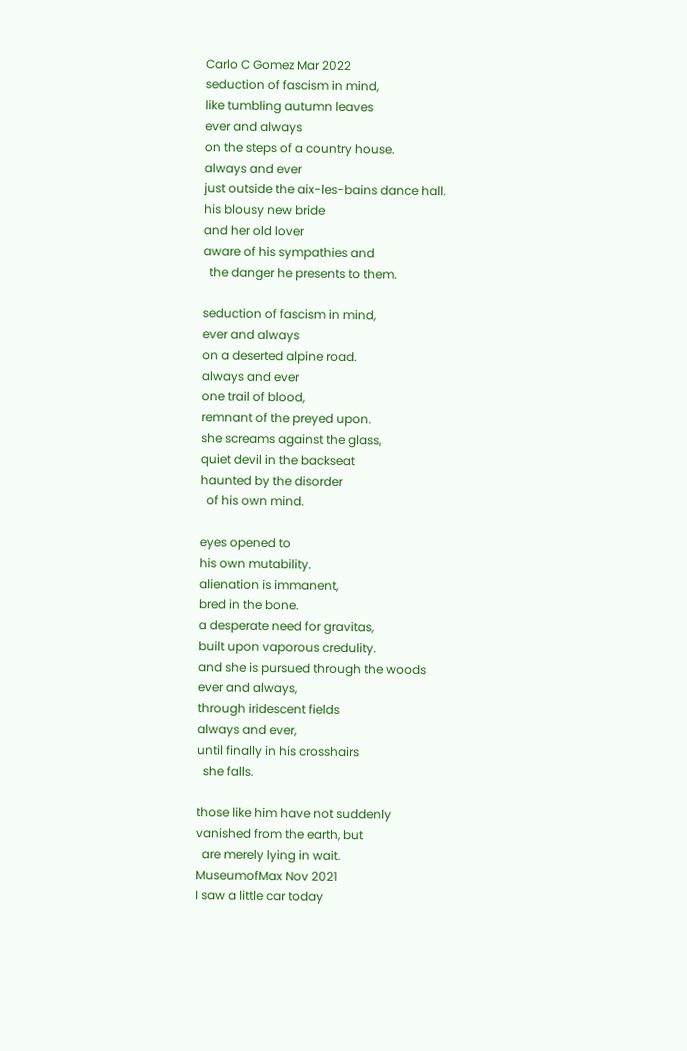Carlo C Gomez Mar 2022
seduction of fascism in mind,
like tumbling autumn leaves
ever and always
on the steps of a country house.
always and ever
just outside the aix-les-bains dance hall.
his blousy new bride
and her old lover
aware of his sympathies and
  the danger he presents to them.

seduction of fascism in mind,
ever and always
on a deserted alpine road.
always and ever
one trail of blood,
remnant of the preyed upon.
she screams against the glass,
quiet devil in the backseat
haunted by the disorder
  of his own mind.

eyes opened to
his own mutability.
alienation is immanent,
bred in the bone.
a desperate need for gravitas,
built upon vaporous credulity.
and she is pursued through the woods
ever and always,
through iridescent fields
always and ever,
until finally in his crosshairs
  she falls.

those like him have not suddenly
vanished from the earth, but
  are merely lying in wait.
MuseumofMax Nov 2021
I saw a little car today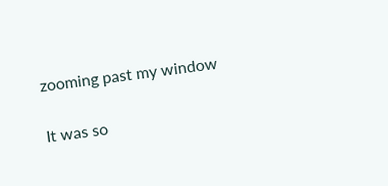zooming past my window

It was so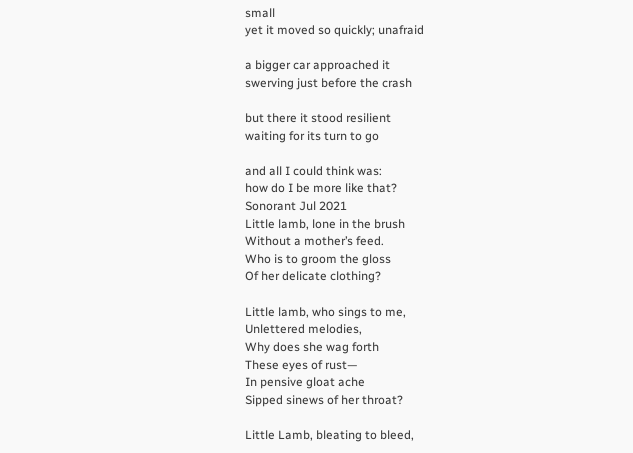small
yet it moved so quickly; unafraid

a bigger car approached it
swerving just before the crash

but there it stood resilient
waiting for its turn to go

and all I could think was:
how do I be more like that?
Sonorant Jul 2021
Little lamb, lone in the brush
Without a mother’s feed.
Who is to groom the gloss
Of her delicate clothing?

Little lamb, who sings to me,
Unlettered melodies,
Why does she wag forth
These eyes of rust—
In pensive gloat ache
Sipped sinews of her throat?

Little Lamb, bleating to bleed,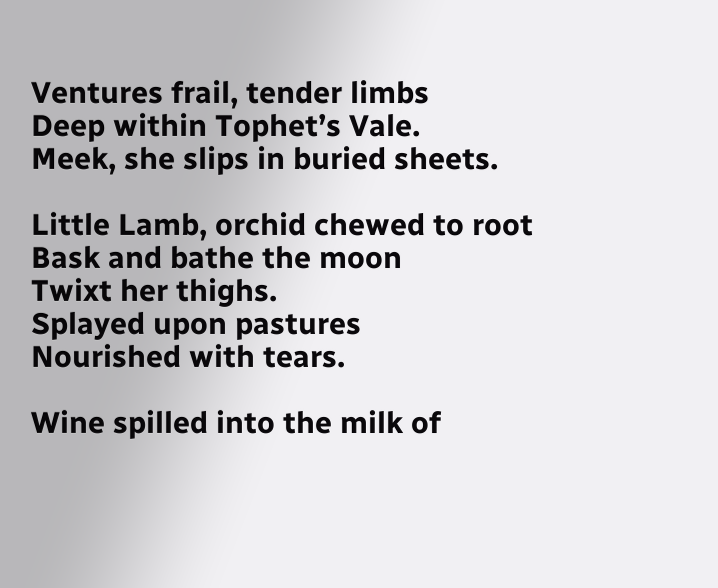Ventures frail, tender limbs
Deep within Tophet’s Vale.
Meek, she slips in buried sheets.

Little Lamb, orchid chewed to root
Bask and bathe the moon
Twixt her thighs.
Splayed upon pastures
Nourished with tears.

Wine spilled into the milk of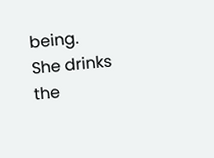being.
She drinks the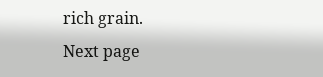rich grain.
Next page